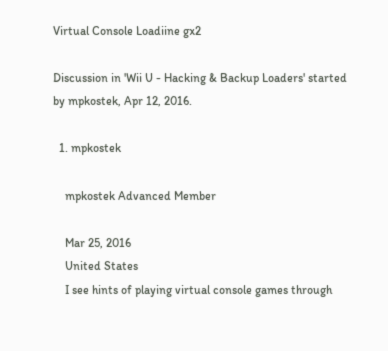Virtual Console Loadiine gx2

Discussion in 'Wii U - Hacking & Backup Loaders' started by mpkostek, Apr 12, 2016.

  1. mpkostek

    mpkostek Advanced Member

    Mar 25, 2016
    United States
    I see hints of playing virtual console games through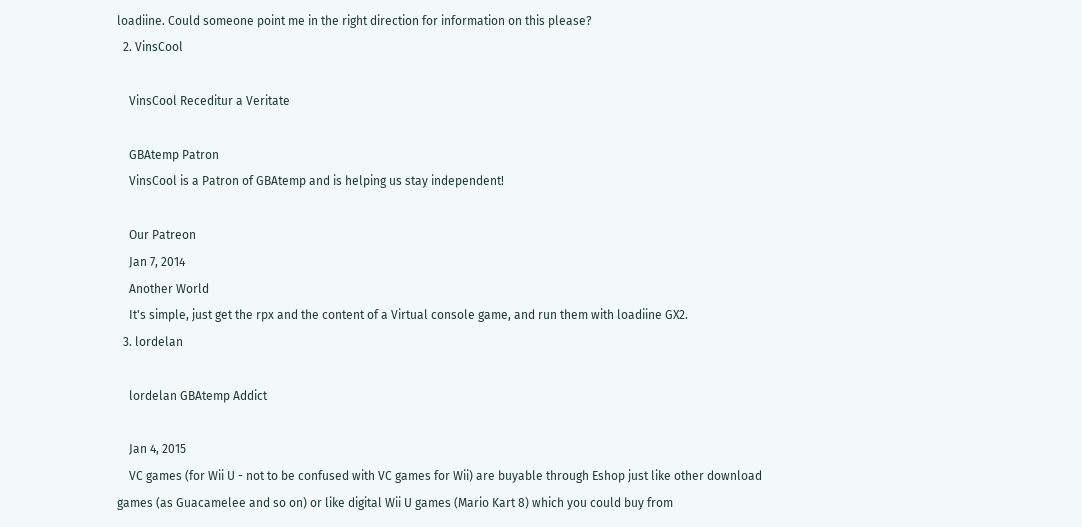loadiine. Could someone point me in the right direction for information on this please?
  2. VinsCool

    VinsCool Receditur a Veritate

    GBAtemp Patron
    VinsCool is a Patron of GBAtemp and is helping us stay independent!

    Our Patreon
    Jan 7, 2014
    Another World
    It's simple, just get the rpx and the content of a Virtual console game, and run them with loadiine GX2.
  3. lordelan

    lordelan GBAtemp Addict

    Jan 4, 2015
    VC games (for Wii U - not to be confused with VC games for Wii) are buyable through Eshop just like other download games (as Guacamelee and so on) or like digital Wii U games (Mario Kart 8) which you could buy from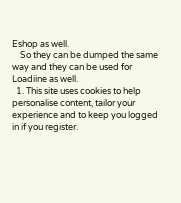Eshop as well.
    So they can be dumped the same way and they can be used for Loadiine as well.
  1. This site uses cookies to help personalise content, tailor your experience and to keep you logged in if you register.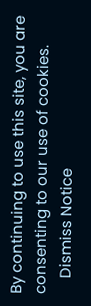By continuing to use this site, you are consenting to our use of cookies.
    Dismiss Notice